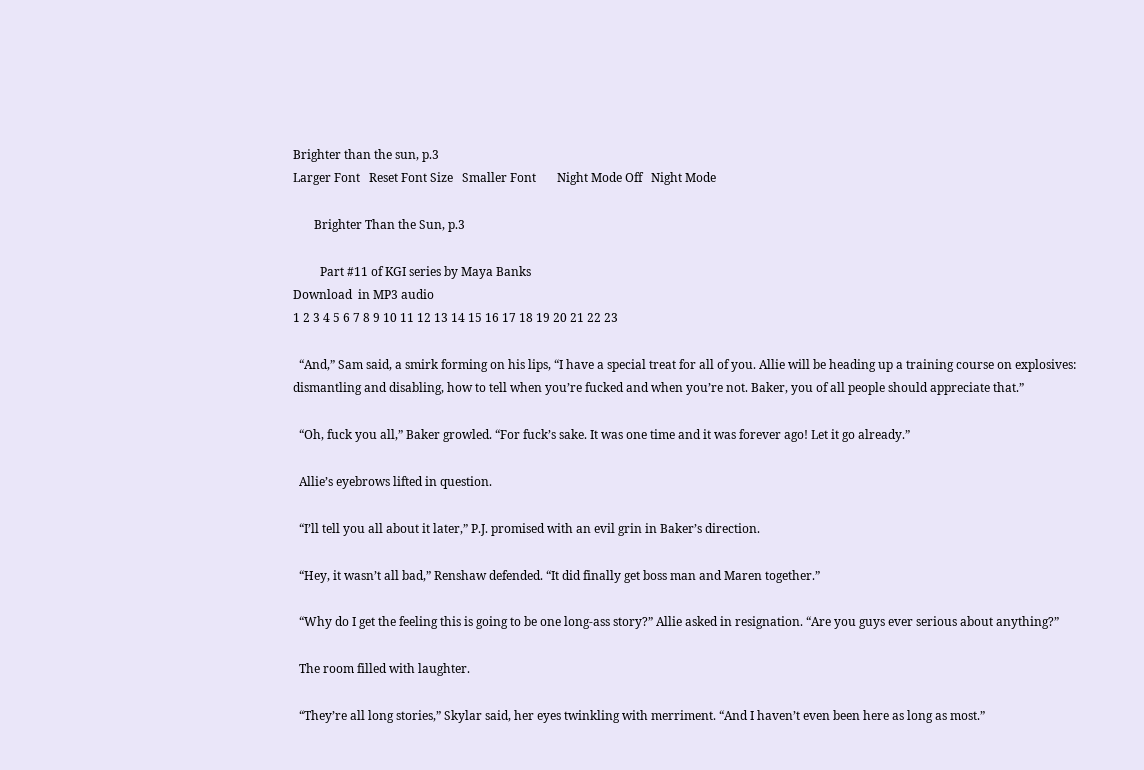Brighter than the sun, p.3
Larger Font   Reset Font Size   Smaller Font       Night Mode Off   Night Mode

       Brighter Than the Sun, p.3

         Part #11 of KGI series by Maya Banks
Download  in MP3 audio
1 2 3 4 5 6 7 8 9 10 11 12 13 14 15 16 17 18 19 20 21 22 23

  “And,” Sam said, a smirk forming on his lips, “I have a special treat for all of you. Allie will be heading up a training course on explosives: dismantling and disabling, how to tell when you’re fucked and when you’re not. Baker, you of all people should appreciate that.”

  “Oh, fuck you all,” Baker growled. “For fuck’s sake. It was one time and it was forever ago! Let it go already.”

  Allie’s eyebrows lifted in question.

  “I’ll tell you all about it later,” P.J. promised with an evil grin in Baker’s direction.

  “Hey, it wasn’t all bad,” Renshaw defended. “It did finally get boss man and Maren together.”

  “Why do I get the feeling this is going to be one long-ass story?” Allie asked in resignation. “Are you guys ever serious about anything?”

  The room filled with laughter.

  “They’re all long stories,” Skylar said, her eyes twinkling with merriment. “And I haven’t even been here as long as most.”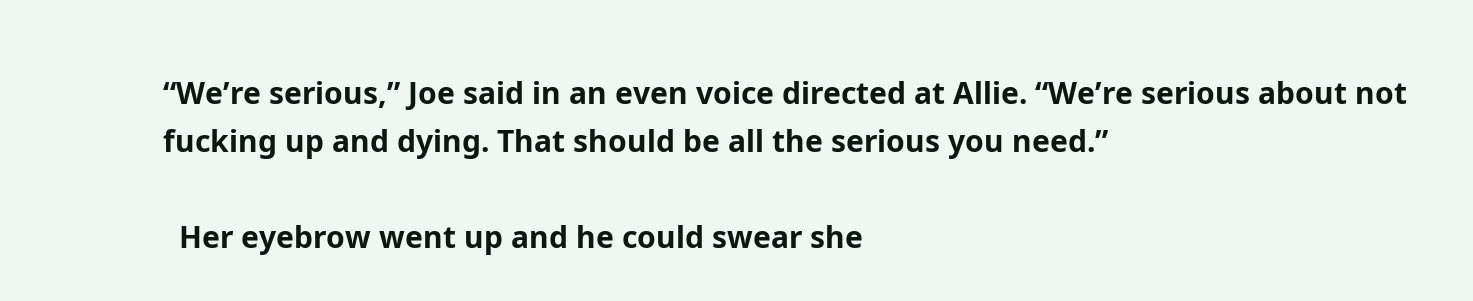“We’re serious,” Joe said in an even voice directed at Allie. “We’re serious about not fucking up and dying. That should be all the serious you need.”

  Her eyebrow went up and he could swear she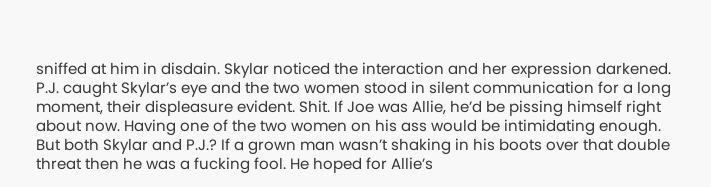sniffed at him in disdain. Skylar noticed the interaction and her expression darkened. P.J. caught Skylar’s eye and the two women stood in silent communication for a long moment, their displeasure evident. Shit. If Joe was Allie, he’d be pissing himself right about now. Having one of the two women on his ass would be intimidating enough. But both Skylar and P.J.? If a grown man wasn’t shaking in his boots over that double threat then he was a fucking fool. He hoped for Allie’s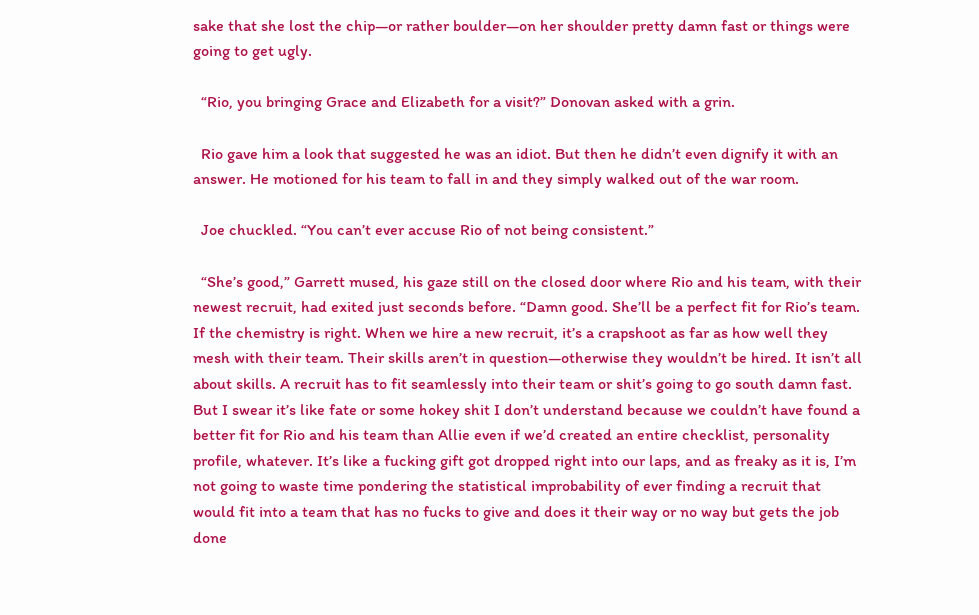sake that she lost the chip—or rather boulder—on her shoulder pretty damn fast or things were going to get ugly.

  “Rio, you bringing Grace and Elizabeth for a visit?” Donovan asked with a grin.

  Rio gave him a look that suggested he was an idiot. But then he didn’t even dignify it with an answer. He motioned for his team to fall in and they simply walked out of the war room.

  Joe chuckled. “You can’t ever accuse Rio of not being consistent.”

  “She’s good,” Garrett mused, his gaze still on the closed door where Rio and his team, with their newest recruit, had exited just seconds before. “Damn good. She’ll be a perfect fit for Rio’s team. If the chemistry is right. When we hire a new recruit, it’s a crapshoot as far as how well they mesh with their team. Their skills aren’t in question—otherwise they wouldn’t be hired. It isn’t all about skills. A recruit has to fit seamlessly into their team or shit’s going to go south damn fast. But I swear it’s like fate or some hokey shit I don’t understand because we couldn’t have found a better fit for Rio and his team than Allie even if we’d created an entire checklist, personality profile, whatever. It’s like a fucking gift got dropped right into our laps, and as freaky as it is, I’m not going to waste time pondering the statistical improbability of ever finding a recruit that would fit into a team that has no fucks to give and does it their way or no way but gets the job done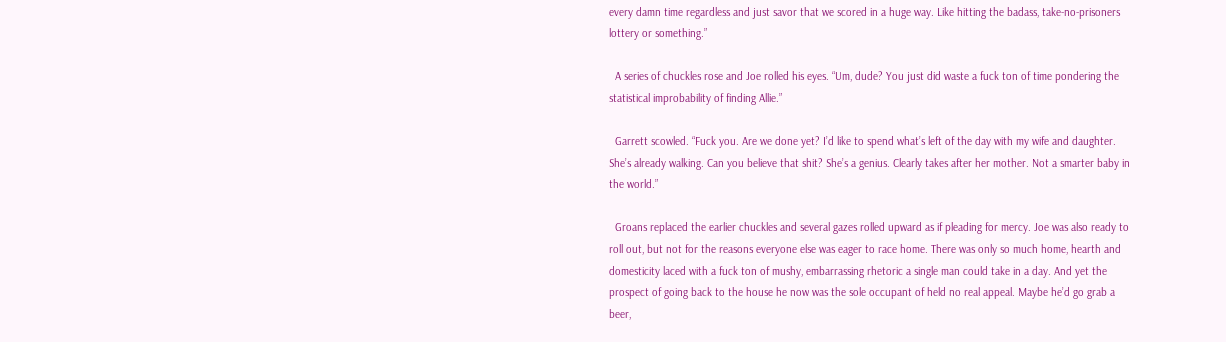every damn time regardless and just savor that we scored in a huge way. Like hitting the badass, take-no-prisoners lottery or something.”

  A series of chuckles rose and Joe rolled his eyes. “Um, dude? You just did waste a fuck ton of time pondering the statistical improbability of finding Allie.”

  Garrett scowled. “Fuck you. Are we done yet? I’d like to spend what’s left of the day with my wife and daughter. She’s already walking. Can you believe that shit? She’s a genius. Clearly takes after her mother. Not a smarter baby in the world.”

  Groans replaced the earlier chuckles and several gazes rolled upward as if pleading for mercy. Joe was also ready to roll out, but not for the reasons everyone else was eager to race home. There was only so much home, hearth and domesticity laced with a fuck ton of mushy, embarrassing rhetoric a single man could take in a day. And yet the prospect of going back to the house he now was the sole occupant of held no real appeal. Maybe he’d go grab a beer,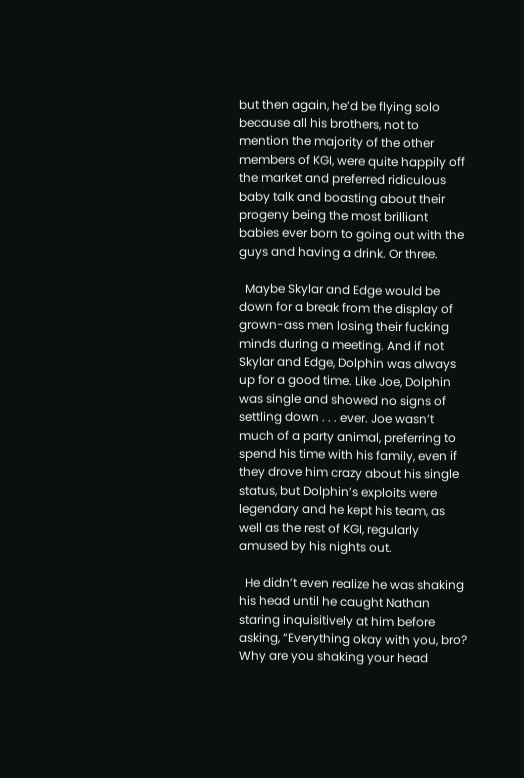but then again, he’d be flying solo because all his brothers, not to mention the majority of the other members of KGI, were quite happily off the market and preferred ridiculous baby talk and boasting about their progeny being the most brilliant babies ever born to going out with the guys and having a drink. Or three.

  Maybe Skylar and Edge would be down for a break from the display of grown-ass men losing their fucking minds during a meeting. And if not Skylar and Edge, Dolphin was always up for a good time. Like Joe, Dolphin was single and showed no signs of settling down . . . ever. Joe wasn’t much of a party animal, preferring to spend his time with his family, even if they drove him crazy about his single status, but Dolphin’s exploits were legendary and he kept his team, as well as the rest of KGI, regularly amused by his nights out.

  He didn’t even realize he was shaking his head until he caught Nathan staring inquisitively at him before asking, “Everything okay with you, bro? Why are you shaking your head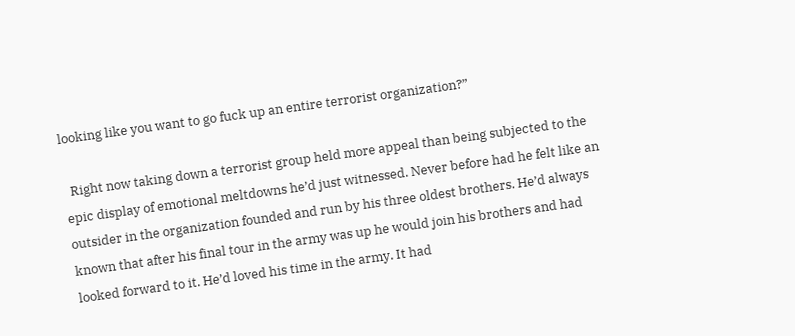looking like you want to go fuck up an entire terrorist organization?”

  Right now taking down a terrorist group held more appeal than being subjected to the epic display of emotional meltdowns he’d just witnessed. Never before had he felt like an outsider in the organization founded and run by his three oldest brothers. He’d always known that after his final tour in the army was up he would join his brothers and had looked forward to it. He’d loved his time in the army. It had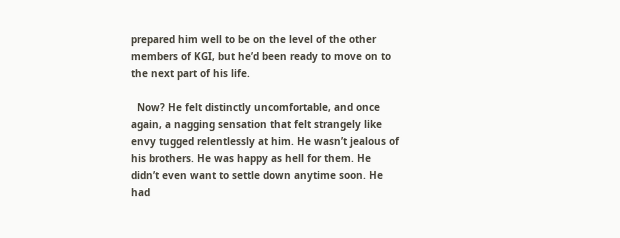prepared him well to be on the level of the other members of KGI, but he’d been ready to move on to the next part of his life.

  Now? He felt distinctly uncomfortable, and once again, a nagging sensation that felt strangely like envy tugged relentlessly at him. He wasn’t jealous of his brothers. He was happy as hell for them. He didn’t even want to settle down anytime soon. He had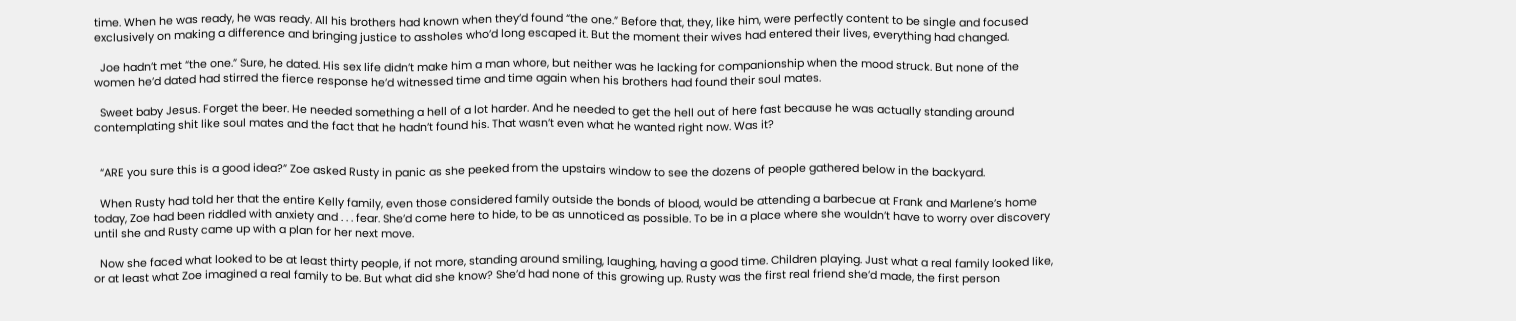time. When he was ready, he was ready. All his brothers had known when they’d found “the one.” Before that, they, like him, were perfectly content to be single and focused exclusively on making a difference and bringing justice to assholes who’d long escaped it. But the moment their wives had entered their lives, everything had changed.

  Joe hadn’t met “the one.” Sure, he dated. His sex life didn’t make him a man whore, but neither was he lacking for companionship when the mood struck. But none of the women he’d dated had stirred the fierce response he’d witnessed time and time again when his brothers had found their soul mates.

  Sweet baby Jesus. Forget the beer. He needed something a hell of a lot harder. And he needed to get the hell out of here fast because he was actually standing around contemplating shit like soul mates and the fact that he hadn’t found his. That wasn’t even what he wanted right now. Was it?


  “ARE you sure this is a good idea?” Zoe asked Rusty in panic as she peeked from the upstairs window to see the dozens of people gathered below in the backyard.

  When Rusty had told her that the entire Kelly family, even those considered family outside the bonds of blood, would be attending a barbecue at Frank and Marlene’s home today, Zoe had been riddled with anxiety and . . . fear. She’d come here to hide, to be as unnoticed as possible. To be in a place where she wouldn’t have to worry over discovery until she and Rusty came up with a plan for her next move.

  Now she faced what looked to be at least thirty people, if not more, standing around smiling, laughing, having a good time. Children playing. Just what a real family looked like, or at least what Zoe imagined a real family to be. But what did she know? She’d had none of this growing up. Rusty was the first real friend she’d made, the first person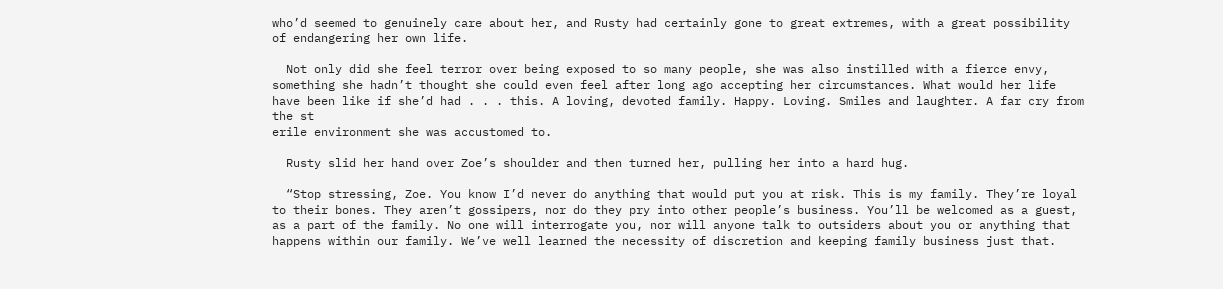who’d seemed to genuinely care about her, and Rusty had certainly gone to great extremes, with a great possibility of endangering her own life.

  Not only did she feel terror over being exposed to so many people, she was also instilled with a fierce envy, something she hadn’t thought she could even feel after long ago accepting her circumstances. What would her life have been like if she’d had . . . this. A loving, devoted family. Happy. Loving. Smiles and laughter. A far cry from the st
erile environment she was accustomed to.

  Rusty slid her hand over Zoe’s shoulder and then turned her, pulling her into a hard hug.

  “Stop stressing, Zoe. You know I’d never do anything that would put you at risk. This is my family. They’re loyal to their bones. They aren’t gossipers, nor do they pry into other people’s business. You’ll be welcomed as a guest, as a part of the family. No one will interrogate you, nor will anyone talk to outsiders about you or anything that happens within our family. We’ve well learned the necessity of discretion and keeping family business just that.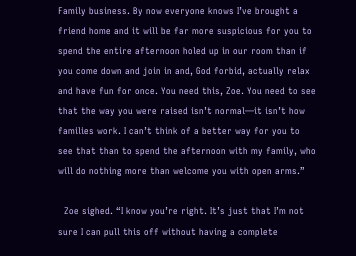Family business. By now everyone knows I’ve brought a friend home and it will be far more suspicious for you to spend the entire afternoon holed up in our room than if you come down and join in and, God forbid, actually relax and have fun for once. You need this, Zoe. You need to see that the way you were raised isn’t normal—it isn’t how families work. I can’t think of a better way for you to see that than to spend the afternoon with my family, who will do nothing more than welcome you with open arms.”

  Zoe sighed. “I know you’re right. It’s just that I’m not sure I can pull this off without having a complete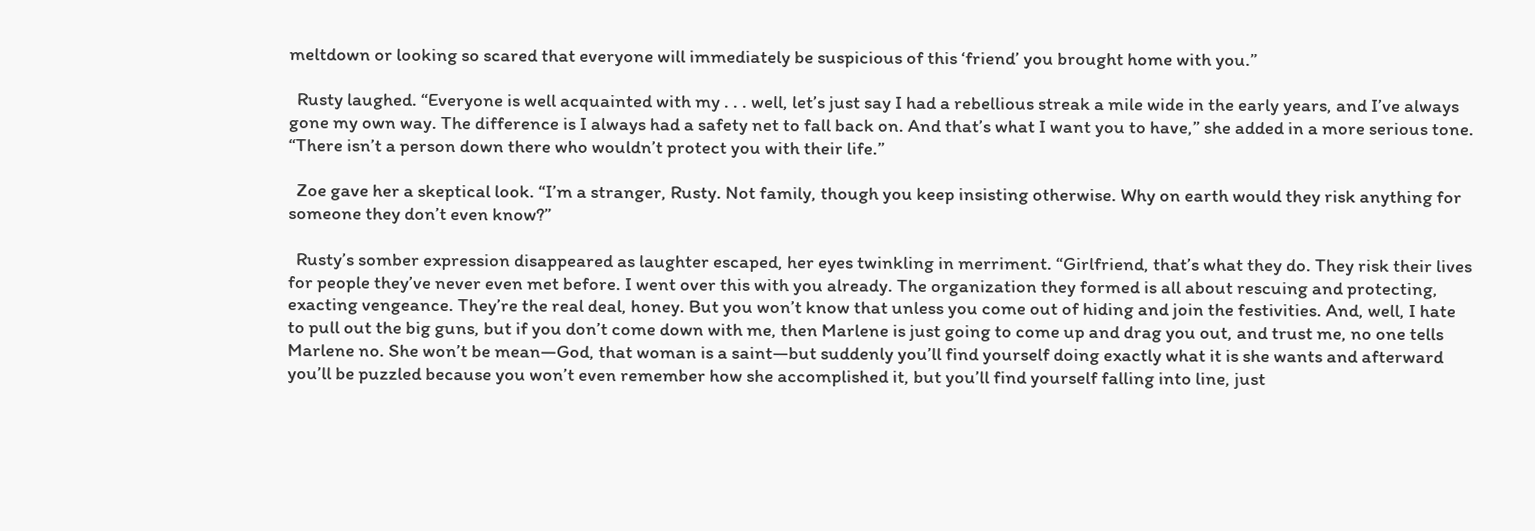meltdown or looking so scared that everyone will immediately be suspicious of this ‘friend’ you brought home with you.”

  Rusty laughed. “Everyone is well acquainted with my . . . well, let’s just say I had a rebellious streak a mile wide in the early years, and I’ve always gone my own way. The difference is I always had a safety net to fall back on. And that’s what I want you to have,” she added in a more serious tone. “There isn’t a person down there who wouldn’t protect you with their life.”

  Zoe gave her a skeptical look. “I’m a stranger, Rusty. Not family, though you keep insisting otherwise. Why on earth would they risk anything for someone they don’t even know?”

  Rusty’s somber expression disappeared as laughter escaped, her eyes twinkling in merriment. “Girlfriend, that’s what they do. They risk their lives for people they’ve never even met before. I went over this with you already. The organization they formed is all about rescuing and protecting, exacting vengeance. They’re the real deal, honey. But you won’t know that unless you come out of hiding and join the festivities. And, well, I hate to pull out the big guns, but if you don’t come down with me, then Marlene is just going to come up and drag you out, and trust me, no one tells Marlene no. She won’t be mean—God, that woman is a saint—but suddenly you’ll find yourself doing exactly what it is she wants and afterward you’ll be puzzled because you won’t even remember how she accomplished it, but you’ll find yourself falling into line, just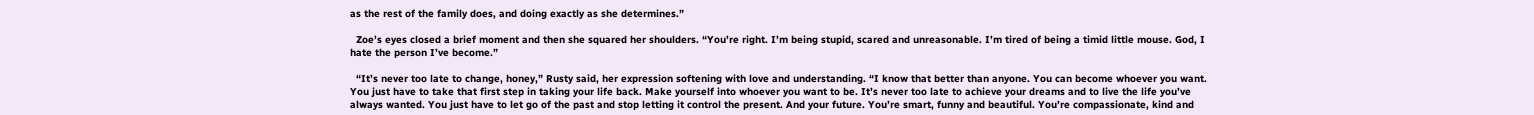as the rest of the family does, and doing exactly as she determines.”

  Zoe’s eyes closed a brief moment and then she squared her shoulders. “You’re right. I’m being stupid, scared and unreasonable. I’m tired of being a timid little mouse. God, I hate the person I’ve become.”

  “It’s never too late to change, honey,” Rusty said, her expression softening with love and understanding. “I know that better than anyone. You can become whoever you want. You just have to take that first step in taking your life back. Make yourself into whoever you want to be. It’s never too late to achieve your dreams and to live the life you’ve always wanted. You just have to let go of the past and stop letting it control the present. And your future. You’re smart, funny and beautiful. You’re compassionate, kind and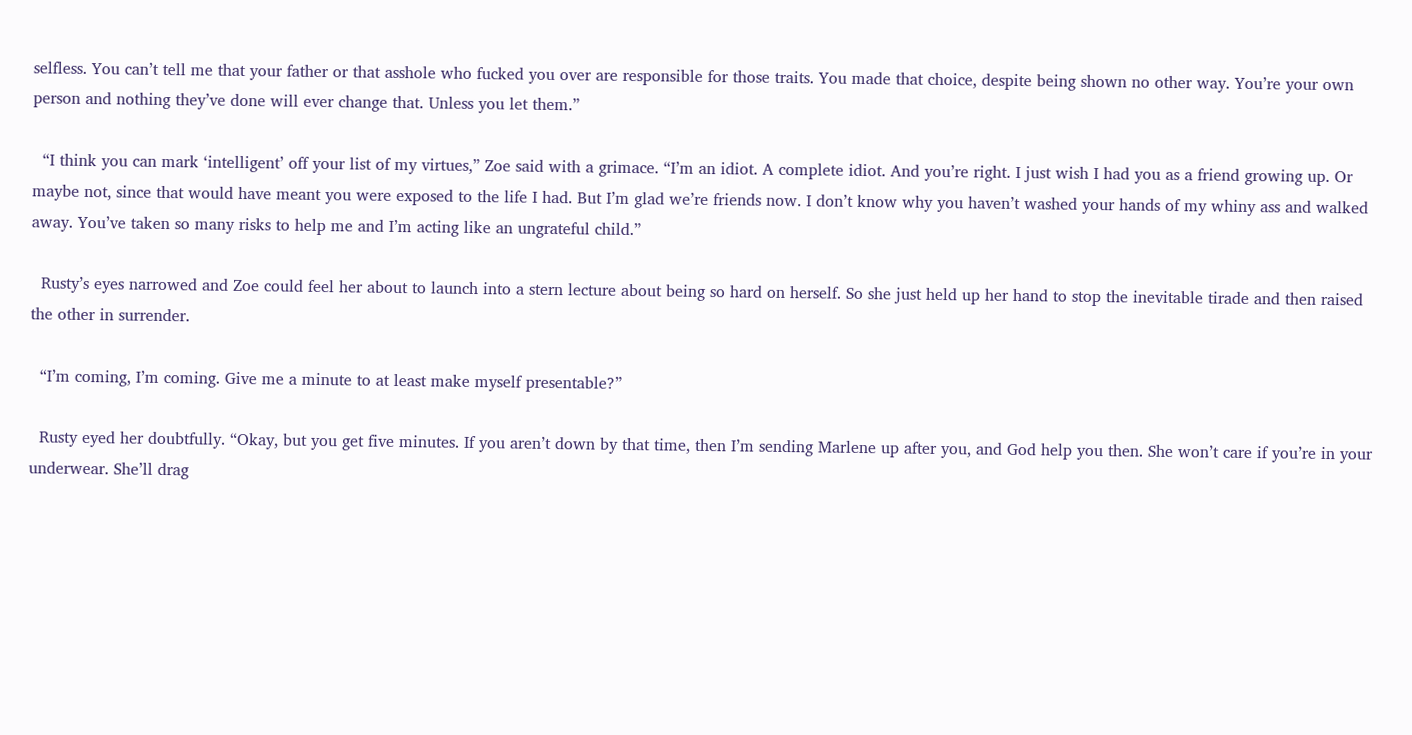selfless. You can’t tell me that your father or that asshole who fucked you over are responsible for those traits. You made that choice, despite being shown no other way. You’re your own person and nothing they’ve done will ever change that. Unless you let them.”

  “I think you can mark ‘intelligent’ off your list of my virtues,” Zoe said with a grimace. “I’m an idiot. A complete idiot. And you’re right. I just wish I had you as a friend growing up. Or maybe not, since that would have meant you were exposed to the life I had. But I’m glad we’re friends now. I don’t know why you haven’t washed your hands of my whiny ass and walked away. You’ve taken so many risks to help me and I’m acting like an ungrateful child.”

  Rusty’s eyes narrowed and Zoe could feel her about to launch into a stern lecture about being so hard on herself. So she just held up her hand to stop the inevitable tirade and then raised the other in surrender.

  “I’m coming, I’m coming. Give me a minute to at least make myself presentable?”

  Rusty eyed her doubtfully. “Okay, but you get five minutes. If you aren’t down by that time, then I’m sending Marlene up after you, and God help you then. She won’t care if you’re in your underwear. She’ll drag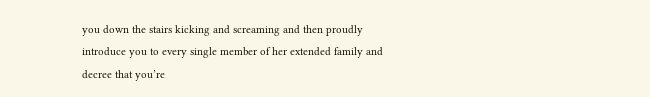you down the stairs kicking and screaming and then proudly introduce you to every single member of her extended family and decree that you’re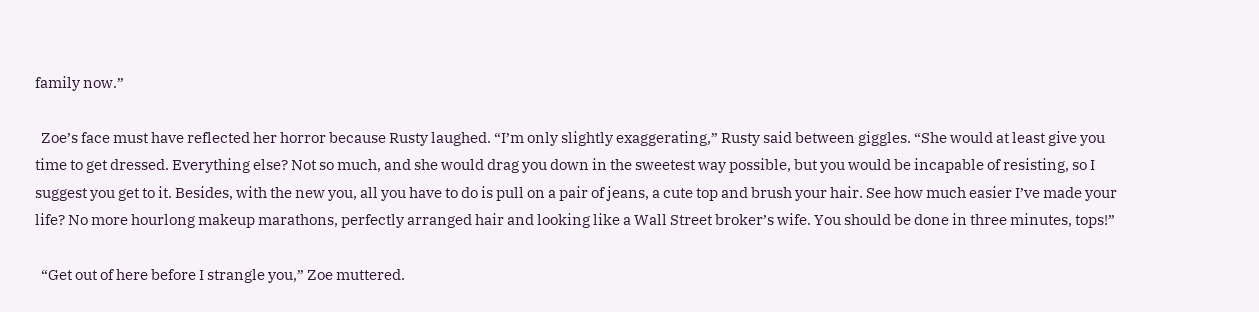family now.”

  Zoe’s face must have reflected her horror because Rusty laughed. “I’m only slightly exaggerating,” Rusty said between giggles. “She would at least give you time to get dressed. Everything else? Not so much, and she would drag you down in the sweetest way possible, but you would be incapable of resisting, so I suggest you get to it. Besides, with the new you, all you have to do is pull on a pair of jeans, a cute top and brush your hair. See how much easier I’ve made your life? No more hourlong makeup marathons, perfectly arranged hair and looking like a Wall Street broker’s wife. You should be done in three minutes, tops!”

  “Get out of here before I strangle you,” Zoe muttered.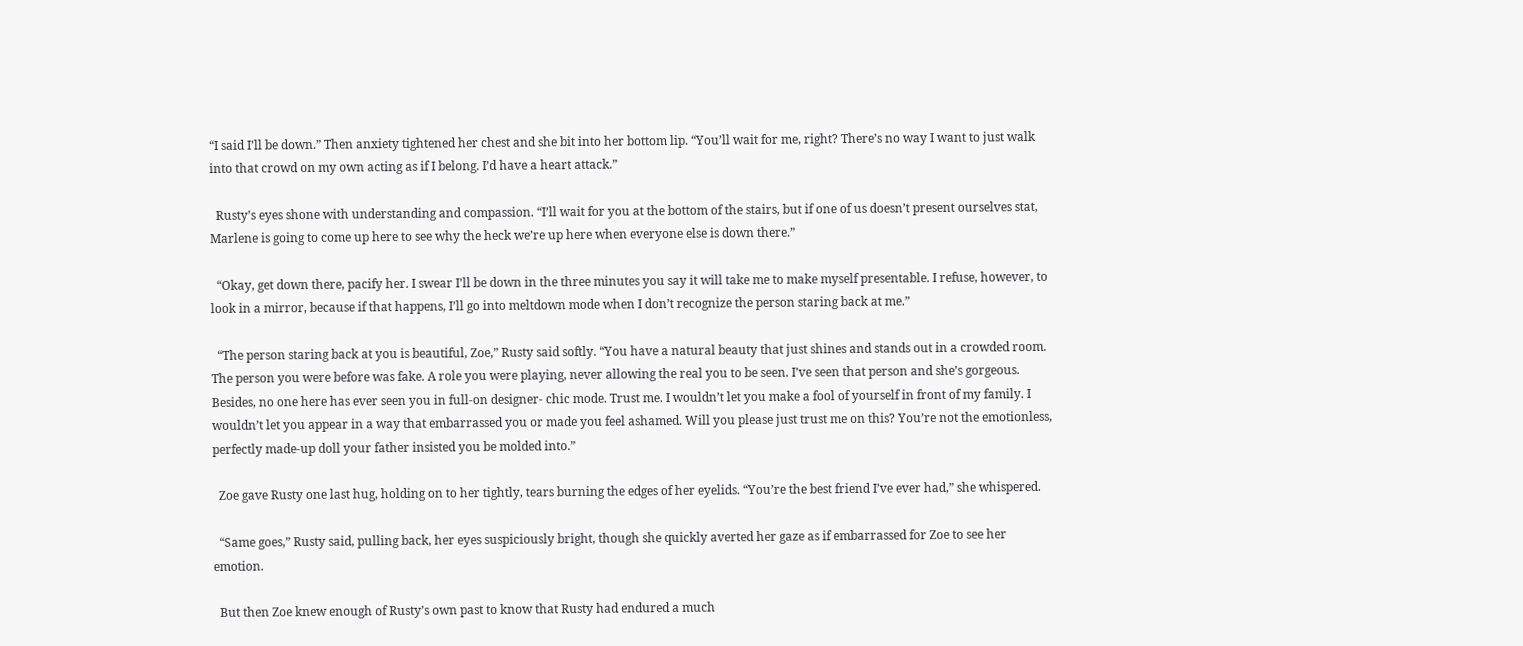“I said I’ll be down.” Then anxiety tightened her chest and she bit into her bottom lip. “You’ll wait for me, right? There’s no way I want to just walk into that crowd on my own acting as if I belong. I’d have a heart attack.”

  Rusty’s eyes shone with understanding and compassion. “I’ll wait for you at the bottom of the stairs, but if one of us doesn’t present ourselves stat, Marlene is going to come up here to see why the heck we’re up here when everyone else is down there.”

  “Okay, get down there, pacify her. I swear I’ll be down in the three minutes you say it will take me to make myself presentable. I refuse, however, to look in a mirror, because if that happens, I’ll go into meltdown mode when I don’t recognize the person staring back at me.”

  “The person staring back at you is beautiful, Zoe,” Rusty said softly. “You have a natural beauty that just shines and stands out in a crowded room. The person you were before was fake. A role you were playing, never allowing the real you to be seen. I’ve seen that person and she’s gorgeous. Besides, no one here has ever seen you in full-on designer- chic mode. Trust me. I wouldn’t let you make a fool of yourself in front of my family. I wouldn’t let you appear in a way that embarrassed you or made you feel ashamed. Will you please just trust me on this? You’re not the emotionless, perfectly made-up doll your father insisted you be molded into.”

  Zoe gave Rusty one last hug, holding on to her tightly, tears burning the edges of her eyelids. “You’re the best friend I’ve ever had,” she whispered.

  “Same goes,” Rusty said, pulling back, her eyes suspiciously bright, though she quickly averted her gaze as if embarrassed for Zoe to see her emotion.

  But then Zoe knew enough of Rusty’s own past to know that Rusty had endured a much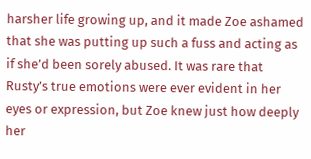harsher life growing up, and it made Zoe ashamed that she was putting up such a fuss and acting as if she’d been sorely abused. It was rare that Rusty’s true emotions were ever evident in her eyes or expression, but Zoe knew just how deeply her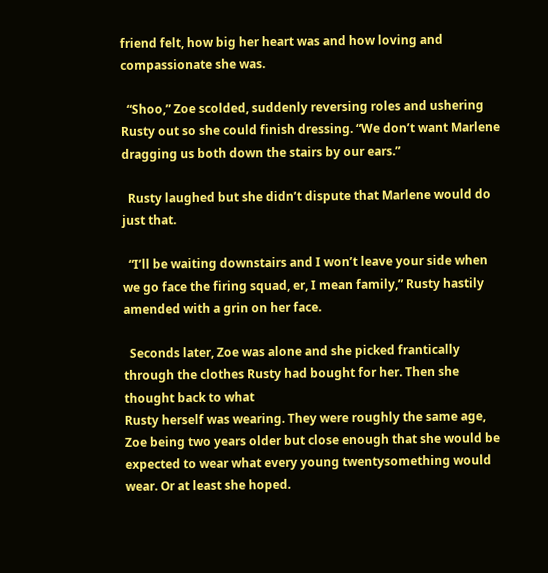friend felt, how big her heart was and how loving and compassionate she was.

  “Shoo,” Zoe scolded, suddenly reversing roles and ushering Rusty out so she could finish dressing. “We don’t want Marlene dragging us both down the stairs by our ears.”

  Rusty laughed but she didn’t dispute that Marlene would do just that.

  “I’ll be waiting downstairs and I won’t leave your side when we go face the firing squad, er, I mean family,” Rusty hastily amended with a grin on her face.

  Seconds later, Zoe was alone and she picked frantically through the clothes Rusty had bought for her. Then she thought back to what
Rusty herself was wearing. They were roughly the same age, Zoe being two years older but close enough that she would be expected to wear what every young twentysomething would wear. Or at least she hoped.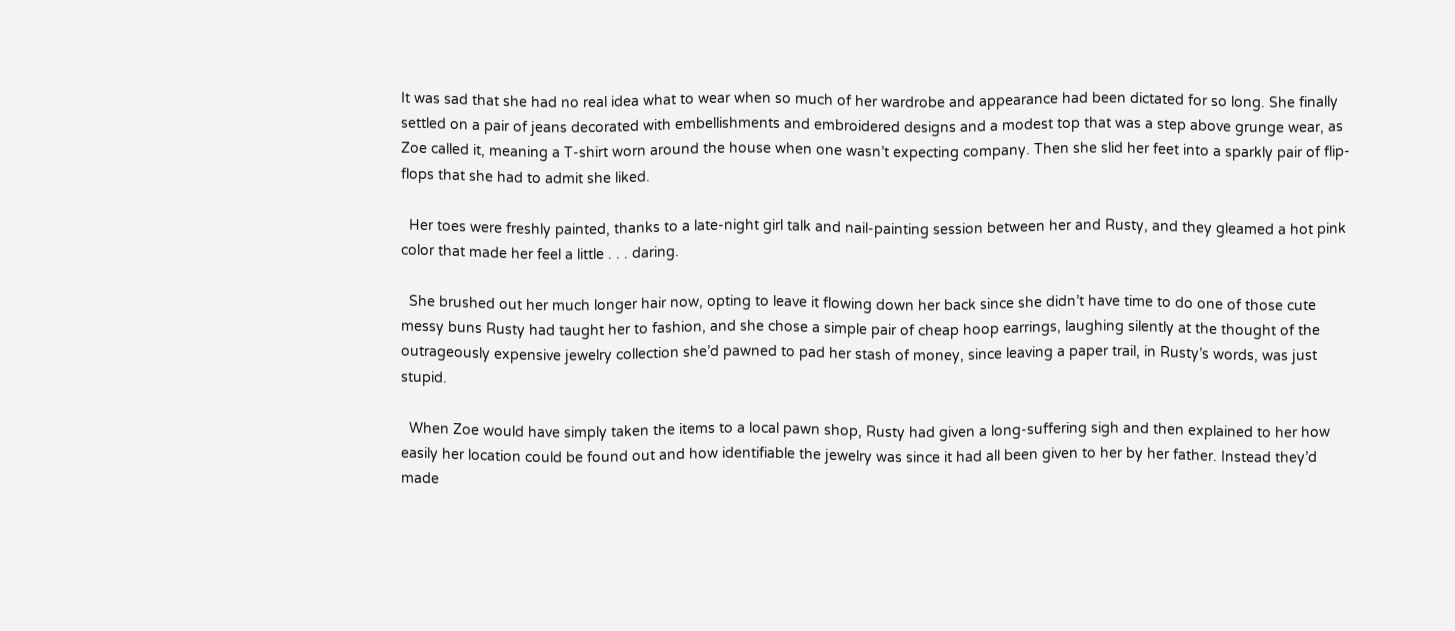It was sad that she had no real idea what to wear when so much of her wardrobe and appearance had been dictated for so long. She finally settled on a pair of jeans decorated with embellishments and embroidered designs and a modest top that was a step above grunge wear, as Zoe called it, meaning a T-shirt worn around the house when one wasn’t expecting company. Then she slid her feet into a sparkly pair of flip-flops that she had to admit she liked.

  Her toes were freshly painted, thanks to a late-night girl talk and nail-painting session between her and Rusty, and they gleamed a hot pink color that made her feel a little . . . daring.

  She brushed out her much longer hair now, opting to leave it flowing down her back since she didn’t have time to do one of those cute messy buns Rusty had taught her to fashion, and she chose a simple pair of cheap hoop earrings, laughing silently at the thought of the outrageously expensive jewelry collection she’d pawned to pad her stash of money, since leaving a paper trail, in Rusty’s words, was just stupid.

  When Zoe would have simply taken the items to a local pawn shop, Rusty had given a long-suffering sigh and then explained to her how easily her location could be found out and how identifiable the jewelry was since it had all been given to her by her father. Instead they’d made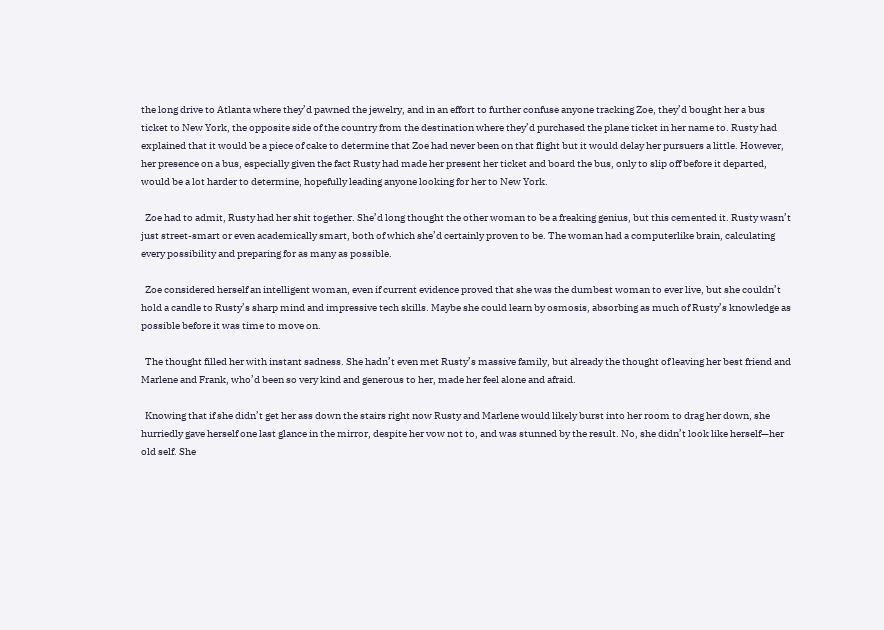the long drive to Atlanta where they’d pawned the jewelry, and in an effort to further confuse anyone tracking Zoe, they’d bought her a bus ticket to New York, the opposite side of the country from the destination where they’d purchased the plane ticket in her name to. Rusty had explained that it would be a piece of cake to determine that Zoe had never been on that flight but it would delay her pursuers a little. However, her presence on a bus, especially given the fact Rusty had made her present her ticket and board the bus, only to slip off before it departed, would be a lot harder to determine, hopefully leading anyone looking for her to New York.

  Zoe had to admit, Rusty had her shit together. She’d long thought the other woman to be a freaking genius, but this cemented it. Rusty wasn’t just street-smart or even academically smart, both of which she’d certainly proven to be. The woman had a computerlike brain, calculating every possibility and preparing for as many as possible.

  Zoe considered herself an intelligent woman, even if current evidence proved that she was the dumbest woman to ever live, but she couldn’t hold a candle to Rusty’s sharp mind and impressive tech skills. Maybe she could learn by osmosis, absorbing as much of Rusty’s knowledge as possible before it was time to move on.

  The thought filled her with instant sadness. She hadn’t even met Rusty’s massive family, but already the thought of leaving her best friend and Marlene and Frank, who’d been so very kind and generous to her, made her feel alone and afraid.

  Knowing that if she didn’t get her ass down the stairs right now Rusty and Marlene would likely burst into her room to drag her down, she hurriedly gave herself one last glance in the mirror, despite her vow not to, and was stunned by the result. No, she didn’t look like herself—her old self. She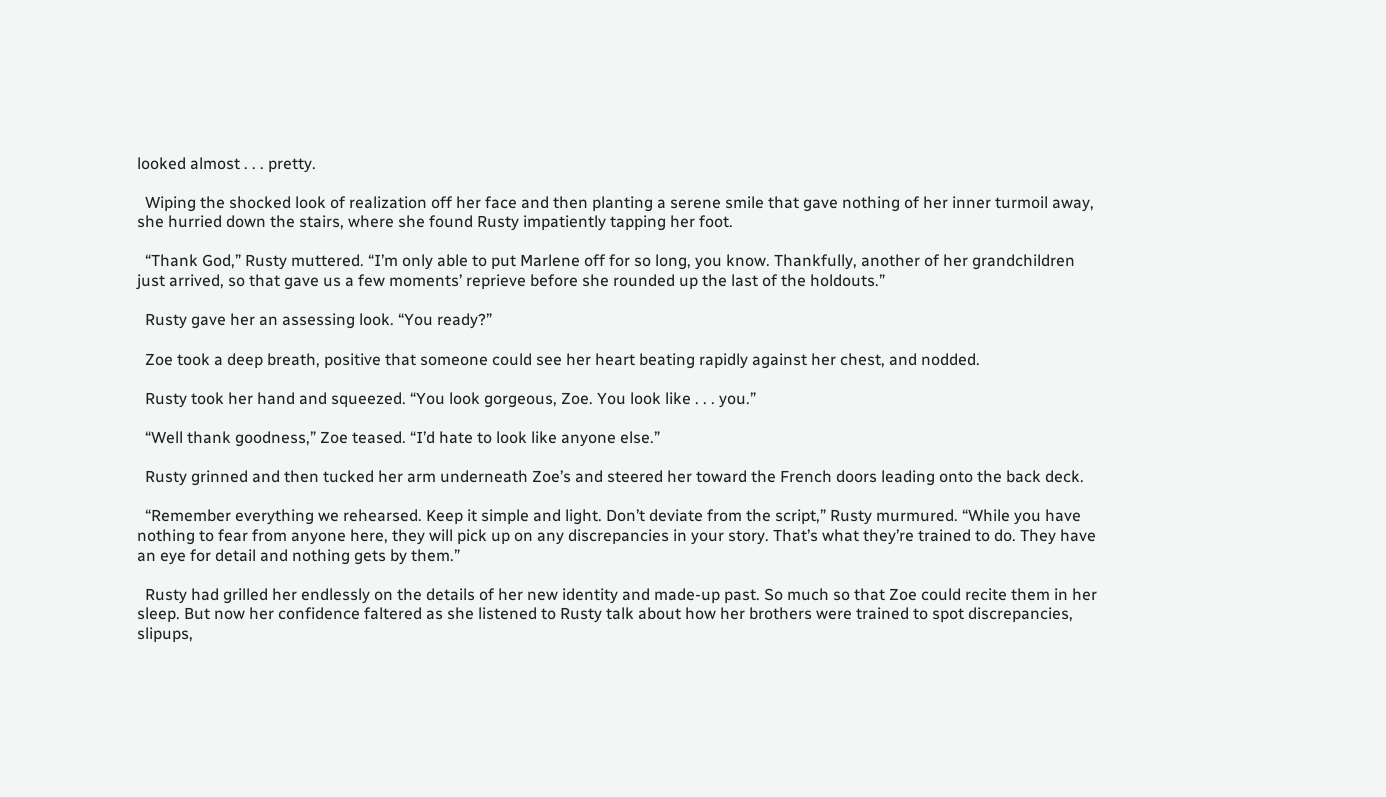looked almost . . . pretty.

  Wiping the shocked look of realization off her face and then planting a serene smile that gave nothing of her inner turmoil away, she hurried down the stairs, where she found Rusty impatiently tapping her foot.

  “Thank God,” Rusty muttered. “I’m only able to put Marlene off for so long, you know. Thankfully, another of her grandchildren just arrived, so that gave us a few moments’ reprieve before she rounded up the last of the holdouts.”

  Rusty gave her an assessing look. “You ready?”

  Zoe took a deep breath, positive that someone could see her heart beating rapidly against her chest, and nodded.

  Rusty took her hand and squeezed. “You look gorgeous, Zoe. You look like . . . you.”

  “Well thank goodness,” Zoe teased. “I’d hate to look like anyone else.”

  Rusty grinned and then tucked her arm underneath Zoe’s and steered her toward the French doors leading onto the back deck.

  “Remember everything we rehearsed. Keep it simple and light. Don’t deviate from the script,” Rusty murmured. “While you have nothing to fear from anyone here, they will pick up on any discrepancies in your story. That’s what they’re trained to do. They have an eye for detail and nothing gets by them.”

  Rusty had grilled her endlessly on the details of her new identity and made-up past. So much so that Zoe could recite them in her sleep. But now her confidence faltered as she listened to Rusty talk about how her brothers were trained to spot discrepancies, slipups,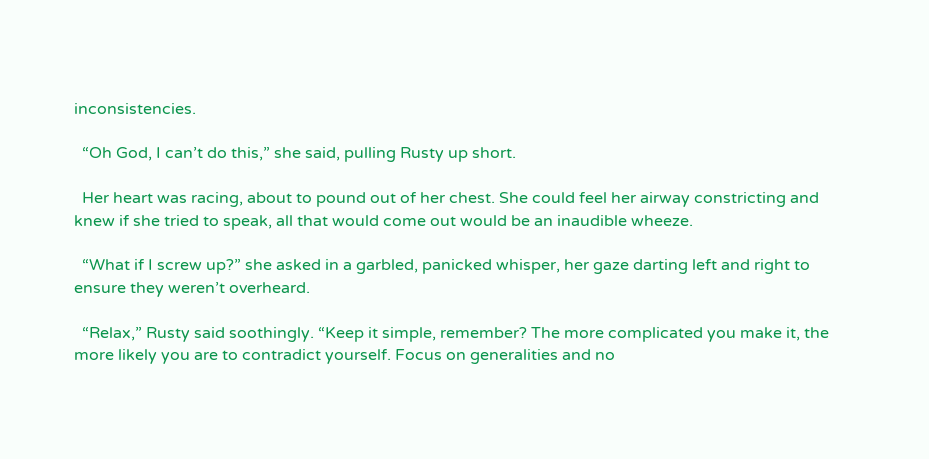inconsistencies.

  “Oh God, I can’t do this,” she said, pulling Rusty up short.

  Her heart was racing, about to pound out of her chest. She could feel her airway constricting and knew if she tried to speak, all that would come out would be an inaudible wheeze.

  “What if I screw up?” she asked in a garbled, panicked whisper, her gaze darting left and right to ensure they weren’t overheard.

  “Relax,” Rusty said soothingly. “Keep it simple, remember? The more complicated you make it, the more likely you are to contradict yourself. Focus on generalities and no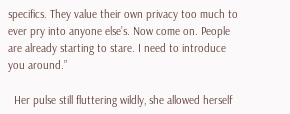specifics. They value their own privacy too much to ever pry into anyone else’s. Now come on. People are already starting to stare. I need to introduce you around.”

  Her pulse still fluttering wildly, she allowed herself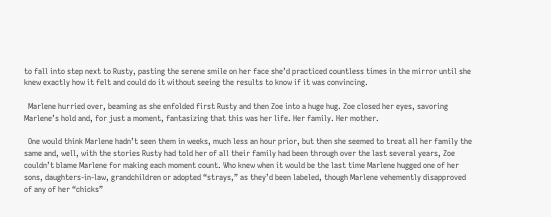to fall into step next to Rusty, pasting the serene smile on her face she’d practiced countless times in the mirror until she knew exactly how it felt and could do it without seeing the results to know if it was convincing.

  Marlene hurried over, beaming as she enfolded first Rusty and then Zoe into a huge hug. Zoe closed her eyes, savoring Marlene’s hold and, for just a moment, fantasizing that this was her life. Her family. Her mother.

  One would think Marlene hadn’t seen them in weeks, much less an hour prior, but then she seemed to treat all her family the same and, well, with the stories Rusty had told her of all their family had been through over the last several years, Zoe couldn’t blame Marlene for making each moment count. Who knew when it would be the last time Marlene hugged one of her sons, daughters-in-law, grandchildren or adopted “strays,” as they’d been labeled, though Marlene vehemently disapproved of any of her “chicks”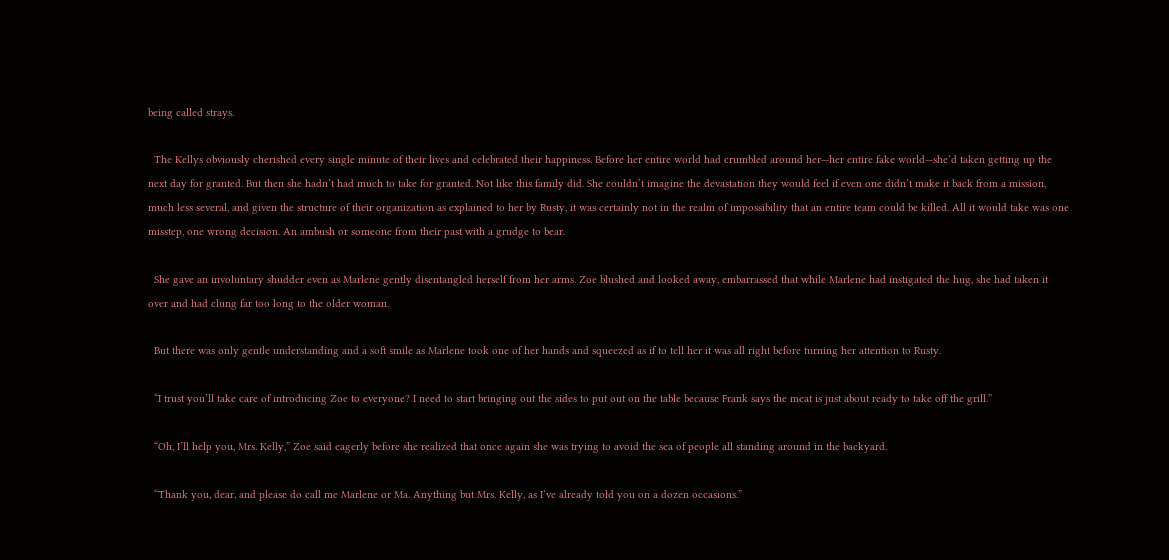being called strays.

  The Kellys obviously cherished every single minute of their lives and celebrated their happiness. Before her entire world had crumbled around her—her entire fake world—she’d taken getting up the next day for granted. But then she hadn’t had much to take for granted. Not like this family did. She couldn’t imagine the devastation they would feel if even one didn’t make it back from a mission, much less several, and given the structure of their organization as explained to her by Rusty, it was certainly not in the realm of impossibility that an entire team could be killed. All it would take was one misstep, one wrong decision. An ambush or someone from their past with a grudge to bear.

  She gave an involuntary shudder even as Marlene gently disentangled herself from her arms. Zoe blushed and looked away, embarrassed that while Marlene had instigated the hug, she had taken it over and had clung far too long to the older woman.

  But there was only gentle understanding and a soft smile as Marlene took one of her hands and squeezed as if to tell her it was all right before turning her attention to Rusty.

  “I trust you’ll take care of introducing Zoe to everyone? I need to start bringing out the sides to put out on the table because Frank says the meat is just about ready to take off the grill.”

  “Oh, I’ll help you, Mrs. Kelly,” Zoe said eagerly before she realized that once again she was trying to avoid the sea of people all standing around in the backyard.

  “Thank you, dear, and please do call me Marlene or Ma. Anything but Mrs. Kelly, as I’ve already told you on a dozen occasions.”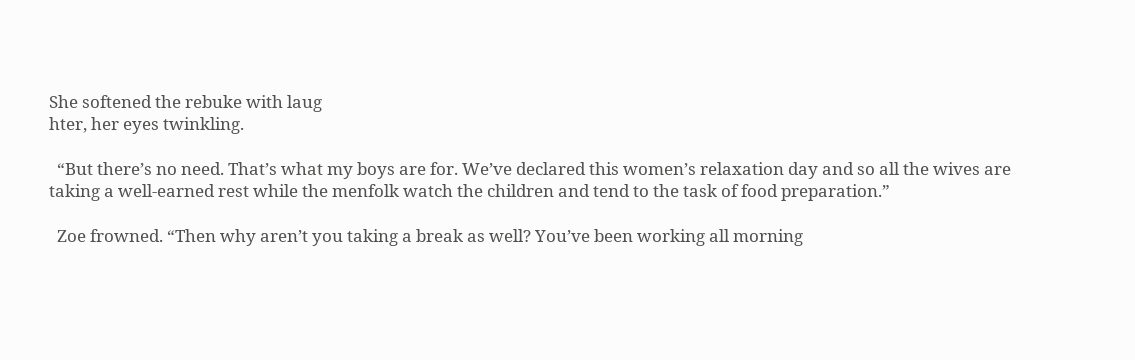She softened the rebuke with laug
hter, her eyes twinkling.

  “But there’s no need. That’s what my boys are for. We’ve declared this women’s relaxation day and so all the wives are taking a well-earned rest while the menfolk watch the children and tend to the task of food preparation.”

  Zoe frowned. “Then why aren’t you taking a break as well? You’ve been working all morning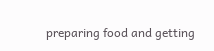preparing food and getting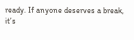ready. If anyone deserves a break, it’s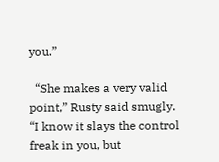you.”

  “She makes a very valid point,” Rusty said smugly. “I know it slays the control freak in you, but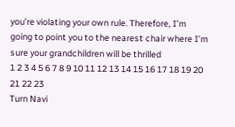you’re violating your own rule. Therefore, I’m going to point you to the nearest chair where I’m sure your grandchildren will be thrilled
1 2 3 4 5 6 7 8 9 10 11 12 13 14 15 16 17 18 19 20 21 22 23
Turn Navi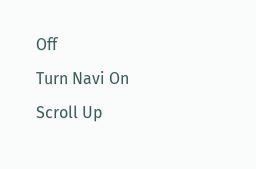Off
Turn Navi On
Scroll Up